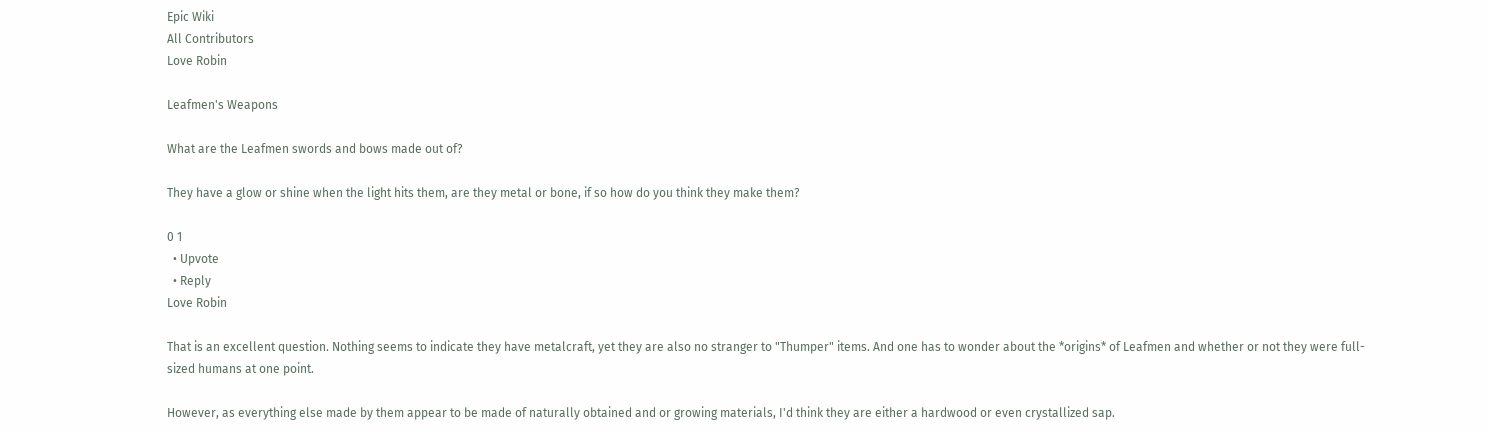Epic Wiki
All Contributors
Love Robin

Leafmen's Weapons

What are the Leafmen swords and bows made out of?

They have a glow or shine when the light hits them, are they metal or bone, if so how do you think they make them?

0 1
  • Upvote
  • Reply
Love Robin

That is an excellent question. Nothing seems to indicate they have metalcraft, yet they are also no stranger to "Thumper" items. And one has to wonder about the *origins* of Leafmen and whether or not they were full-sized humans at one point.

However, as everything else made by them appear to be made of naturally obtained and or growing materials, I'd think they are either a hardwood or even crystallized sap.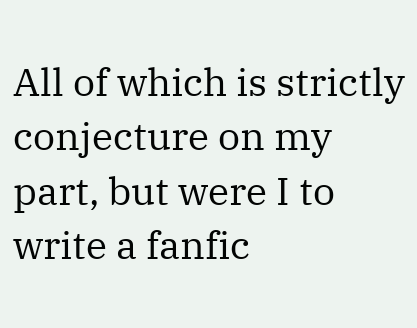All of which is strictly conjecture on my part, but were I to write a fanfic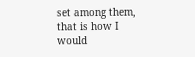set among them, that is how I would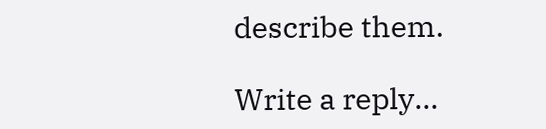describe them.

Write a reply...